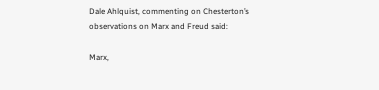Dale Ahlquist, commenting on Chesterton’s observations on Marx and Freud said:

Marx,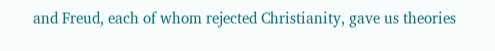and Freud, each of whom rejected Christianity, gave us theories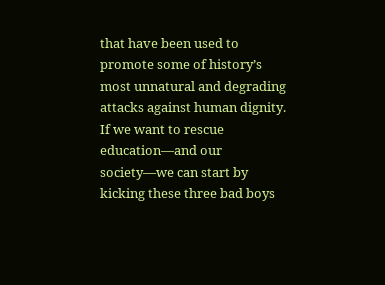that have been used to promote some of history’s most unnatural and degrading attacks against human dignity. If we want to rescue education—and our society—we can start by kicking these three bad boys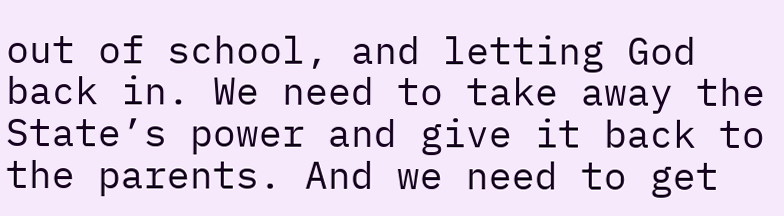out of school, and letting God back in. We need to take away the State’s power and give it back to the parents. And we need to get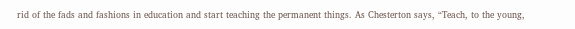rid of the fads and fashions in education and start teaching the permanent things. As Chesterton says, “Teach, to the young,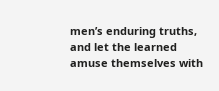men’s enduring truths, and let the learned amuse themselves with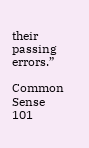their passing errors.”

Common Sense 101